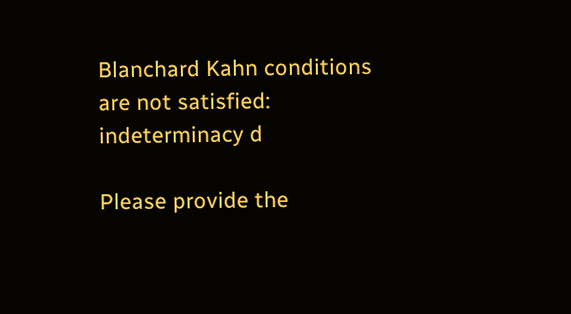Blanchard Kahn conditions are not satisfied: indeterminacy d

Please provide the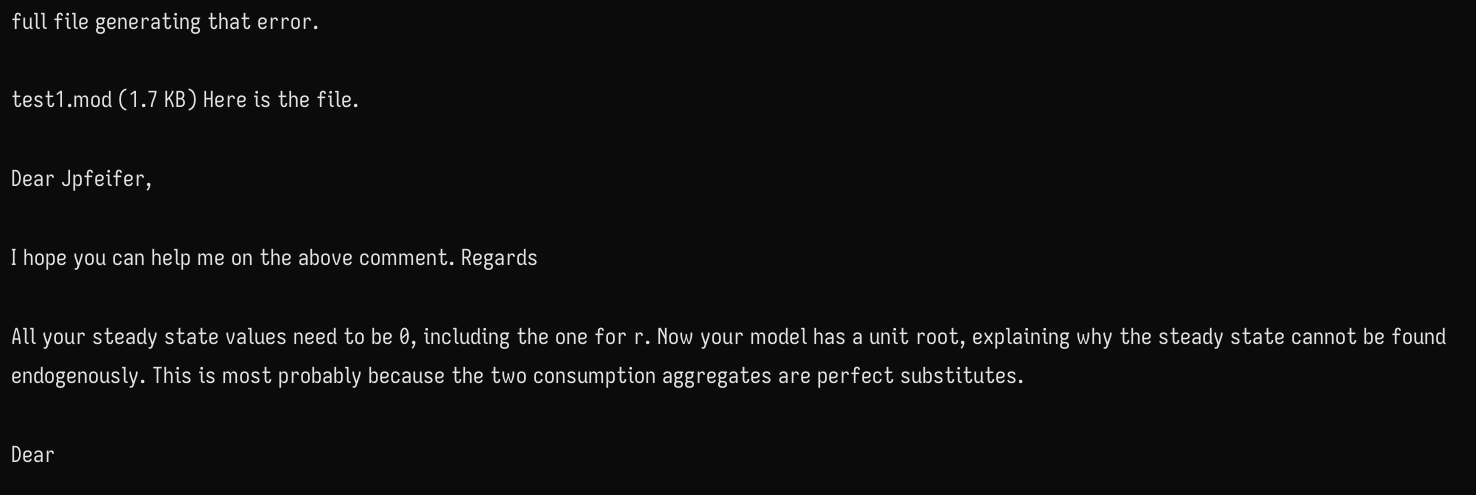full file generating that error.

test1.mod (1.7 KB) Here is the file.

Dear Jpfeifer,

I hope you can help me on the above comment. Regards

All your steady state values need to be 0, including the one for r. Now your model has a unit root, explaining why the steady state cannot be found endogenously. This is most probably because the two consumption aggregates are perfect substitutes.

Dear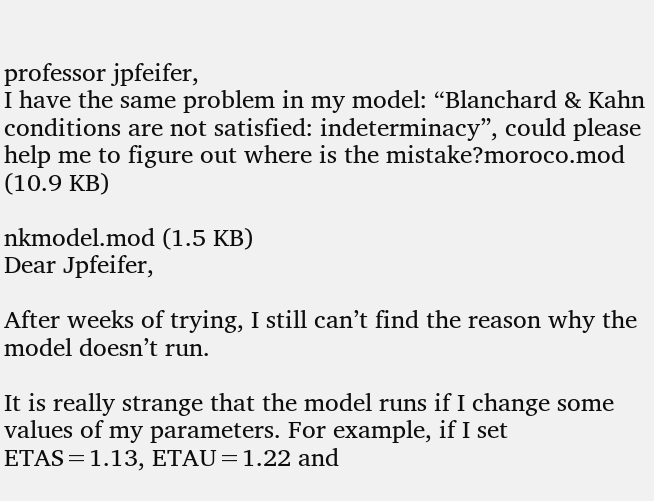professor jpfeifer,
I have the same problem in my model: “Blanchard & Kahn conditions are not satisfied: indeterminacy”, could please help me to figure out where is the mistake?moroco.mod (10.9 KB)

nkmodel.mod (1.5 KB)
Dear Jpfeifer,

After weeks of trying, I still can’t find the reason why the model doesn’t run.

It is really strange that the model runs if I change some values of my parameters. For example, if I set ETAS=1.13, ETAU=1.22 and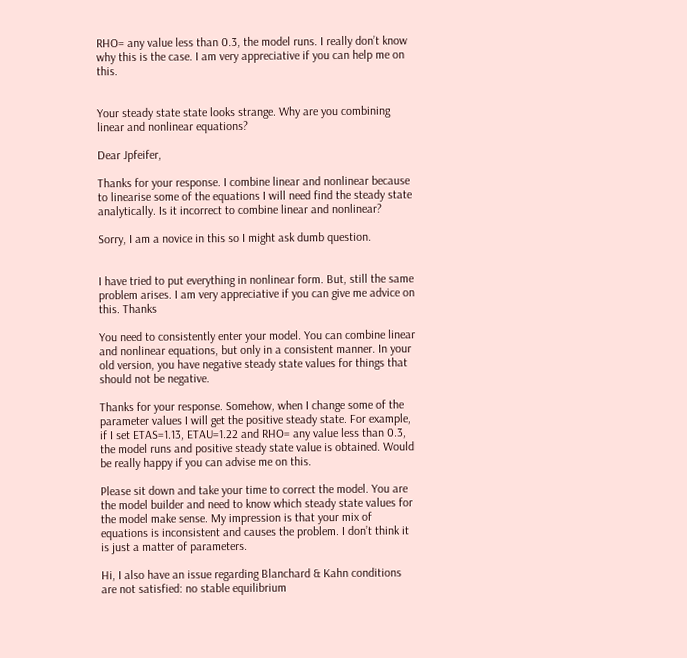RHO= any value less than 0.3, the model runs. I really don’t know why this is the case. I am very appreciative if you can help me on this.


Your steady state state looks strange. Why are you combining linear and nonlinear equations?

Dear Jpfeifer,

Thanks for your response. I combine linear and nonlinear because to linearise some of the equations I will need find the steady state analytically. Is it incorrect to combine linear and nonlinear?

Sorry, I am a novice in this so I might ask dumb question.


I have tried to put everything in nonlinear form. But, still the same problem arises. I am very appreciative if you can give me advice on this. Thanks

You need to consistently enter your model. You can combine linear and nonlinear equations, but only in a consistent manner. In your old version, you have negative steady state values for things that should not be negative.

Thanks for your response. Somehow, when I change some of the parameter values I will get the positive steady state. For example, if I set ETAS=1.13, ETAU=1.22 and RHO= any value less than 0.3, the model runs and positive steady state value is obtained. Would be really happy if you can advise me on this.

Please sit down and take your time to correct the model. You are the model builder and need to know which steady state values for the model make sense. My impression is that your mix of equations is inconsistent and causes the problem. I don’t think it is just a matter of parameters.

Hi, I also have an issue regarding Blanchard & Kahn conditions are not satisfied: no stable equilibrium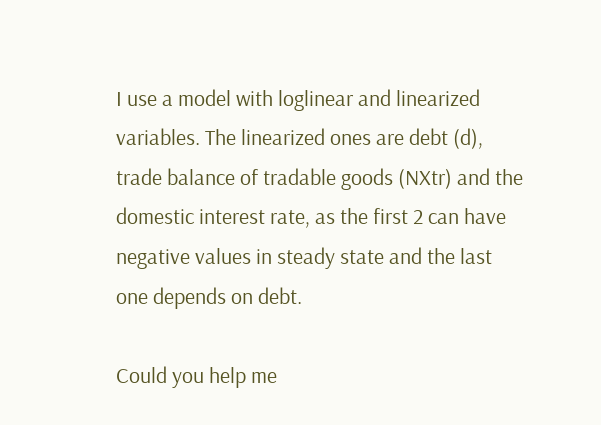I use a model with loglinear and linearized variables. The linearized ones are debt (d), trade balance of tradable goods (NXtr) and the domestic interest rate, as the first 2 can have negative values in steady state and the last one depends on debt.

Could you help me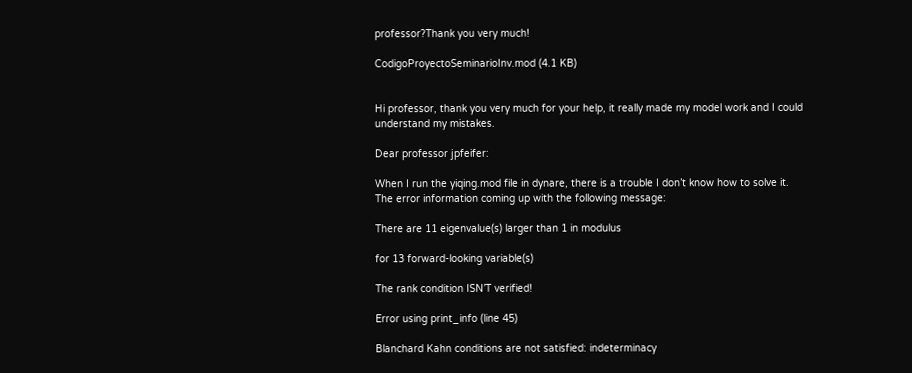professor?Thank you very much!

CodigoProyectoSeminarioInv.mod (4.1 KB)


Hi professor, thank you very much for your help, it really made my model work and I could understand my mistakes.

Dear professor jpfeifer:

When I run the yiqing.mod file in dynare, there is a trouble I don’t know how to solve it. The error information coming up with the following message:

There are 11 eigenvalue(s) larger than 1 in modulus

for 13 forward-looking variable(s)

The rank condition ISN’T verified!

Error using print_info (line 45)

Blanchard Kahn conditions are not satisfied: indeterminacy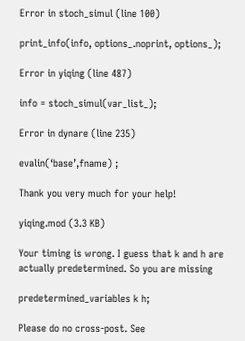Error in stoch_simul (line 100)

print_info(info, options_.noprint, options_);

Error in yiqing (line 487)

info = stoch_simul(var_list_);

Error in dynare (line 235)

evalin(‘base’,fname) ;

Thank you very much for your help!

yiqing.mod (3.3 KB)

Your timing is wrong. I guess that k and h are actually predetermined. So you are missing

predetermined_variables k h;

Please do no cross-post. See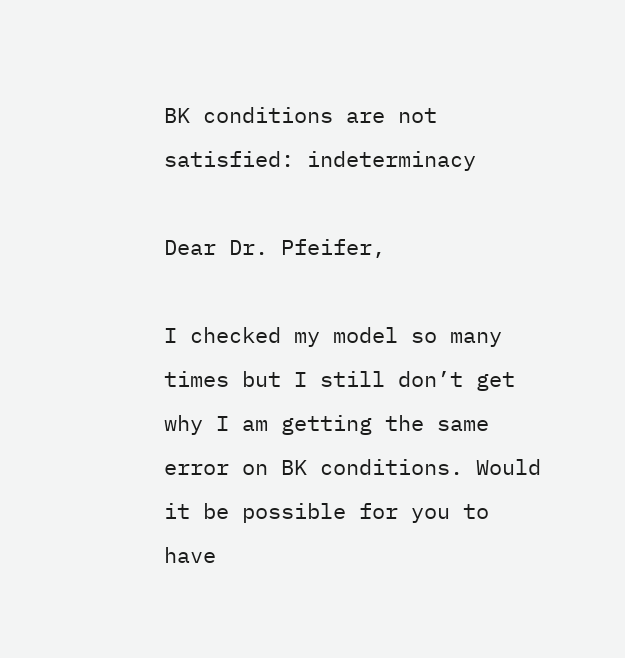BK conditions are not satisfied: indeterminacy

Dear Dr. Pfeifer,

I checked my model so many times but I still don’t get why I am getting the same error on BK conditions. Would it be possible for you to have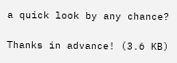a quick look by any chance?

Thanks in advance! (3.6 KB)